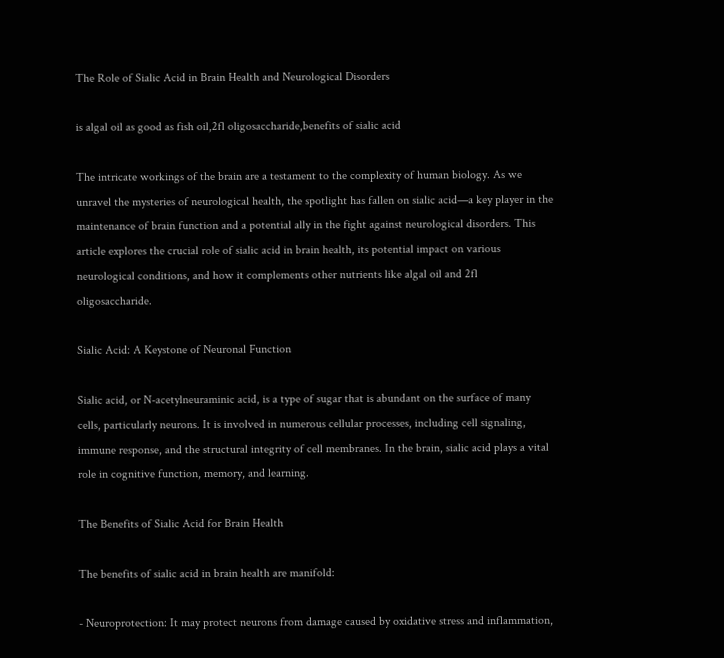The Role of Sialic Acid in Brain Health and Neurological Disorders

is algal oil as good as fish oil,2fl oligosaccharide,benefits of sialic acid

The intricate workings of the brain are a testament to the complexity of human biology. As we unravel the mysteries of neurological health, the spotlight has fallen on sialic acid—a key player in the maintenance of brain function and a potential ally in the fight against neurological disorders. This article explores the crucial role of sialic acid in brain health, its potential impact on various neurological conditions, and how it complements other nutrients like algal oil and 2fl oligosaccharide.

Sialic Acid: A Keystone of Neuronal Function

Sialic acid, or N-acetylneuraminic acid, is a type of sugar that is abundant on the surface of many cells, particularly neurons. It is involved in numerous cellular processes, including cell signaling, immune response, and the structural integrity of cell membranes. In the brain, sialic acid plays a vital role in cognitive function, memory, and learning.

The Benefits of Sialic Acid for Brain Health

The benefits of sialic acid in brain health are manifold:

- Neuroprotection: It may protect neurons from damage caused by oxidative stress and inflammation,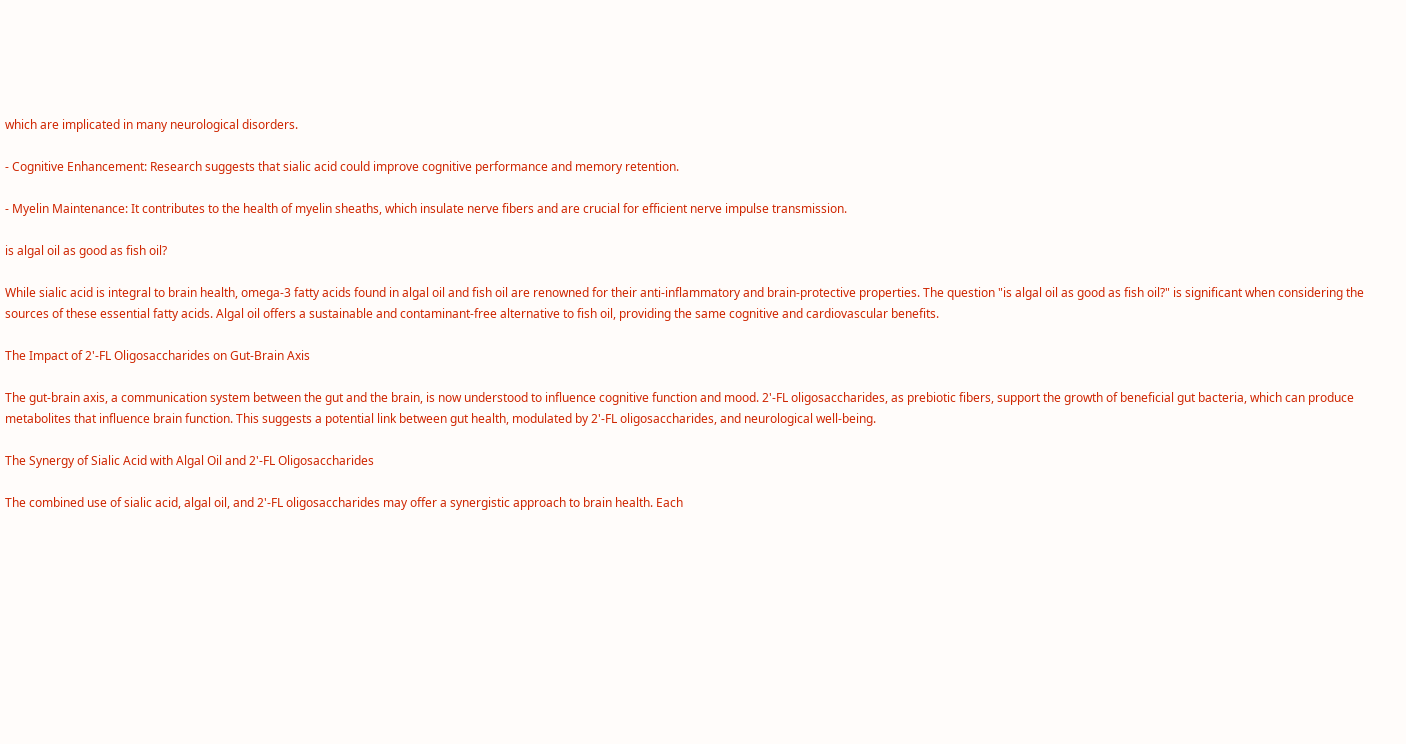which are implicated in many neurological disorders.

- Cognitive Enhancement: Research suggests that sialic acid could improve cognitive performance and memory retention.

- Myelin Maintenance: It contributes to the health of myelin sheaths, which insulate nerve fibers and are crucial for efficient nerve impulse transmission.

is algal oil as good as fish oil?

While sialic acid is integral to brain health, omega-3 fatty acids found in algal oil and fish oil are renowned for their anti-inflammatory and brain-protective properties. The question "is algal oil as good as fish oil?" is significant when considering the sources of these essential fatty acids. Algal oil offers a sustainable and contaminant-free alternative to fish oil, providing the same cognitive and cardiovascular benefits.

The Impact of 2'-FL Oligosaccharides on Gut-Brain Axis

The gut-brain axis, a communication system between the gut and the brain, is now understood to influence cognitive function and mood. 2'-FL oligosaccharides, as prebiotic fibers, support the growth of beneficial gut bacteria, which can produce metabolites that influence brain function. This suggests a potential link between gut health, modulated by 2'-FL oligosaccharides, and neurological well-being.

The Synergy of Sialic Acid with Algal Oil and 2'-FL Oligosaccharides

The combined use of sialic acid, algal oil, and 2'-FL oligosaccharides may offer a synergistic approach to brain health. Each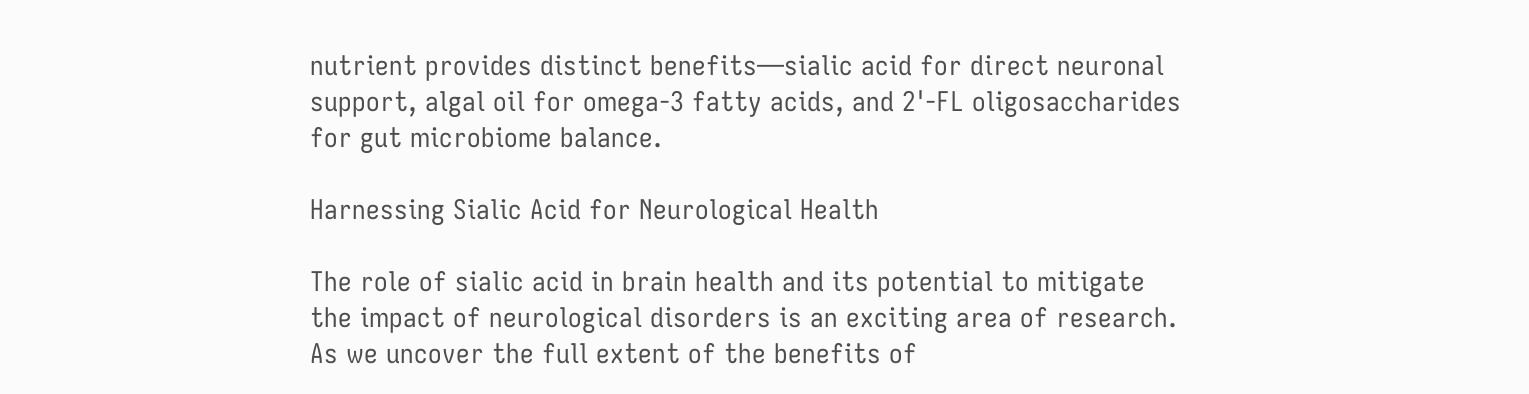nutrient provides distinct benefits—sialic acid for direct neuronal support, algal oil for omega-3 fatty acids, and 2'-FL oligosaccharides for gut microbiome balance.

Harnessing Sialic Acid for Neurological Health

The role of sialic acid in brain health and its potential to mitigate the impact of neurological disorders is an exciting area of research. As we uncover the full extent of the benefits of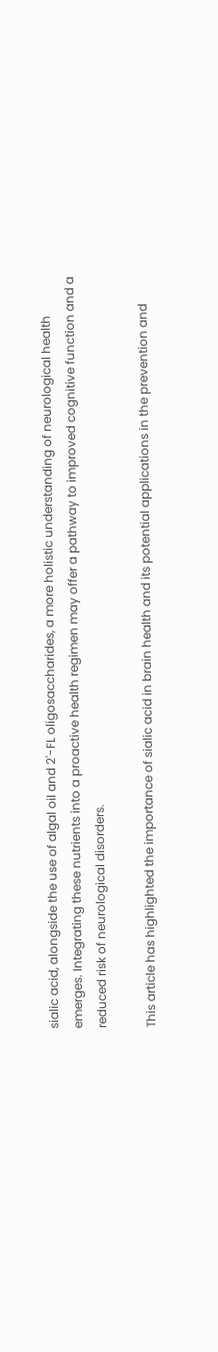sialic acid, alongside the use of algal oil and 2'-FL oligosaccharides, a more holistic understanding of neurological health emerges. Integrating these nutrients into a proactive health regimen may offer a pathway to improved cognitive function and a reduced risk of neurological disorders.

This article has highlighted the importance of sialic acid in brain health and its potential applications in the prevention and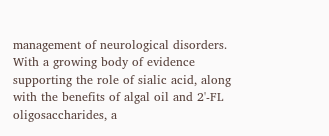management of neurological disorders. With a growing body of evidence supporting the role of sialic acid, along with the benefits of algal oil and 2'-FL oligosaccharides, a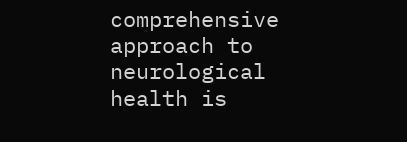comprehensive approach to neurological health is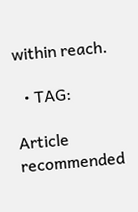within reach.

  • TAG:

Article recommended